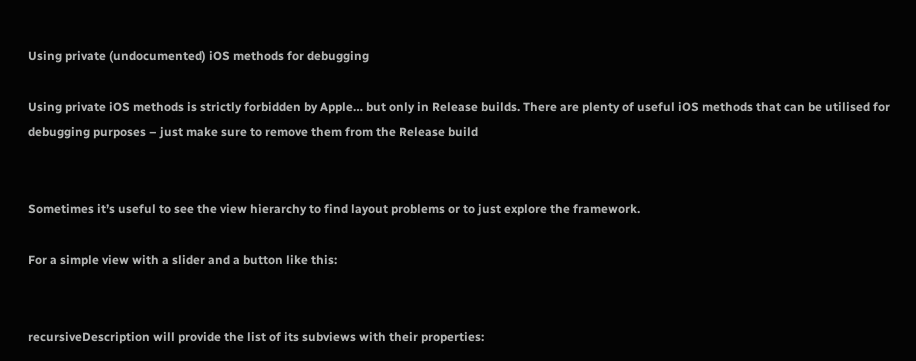Using private (undocumented) iOS methods for debugging

Using private iOS methods is strictly forbidden by Apple… but only in Release builds. There are plenty of useful iOS methods that can be utilised for debugging purposes – just make sure to remove them from the Release build


Sometimes it’s useful to see the view hierarchy to find layout problems or to just explore the framework.

For a simple view with a slider and a button like this:


recursiveDescription will provide the list of its subviews with their properties: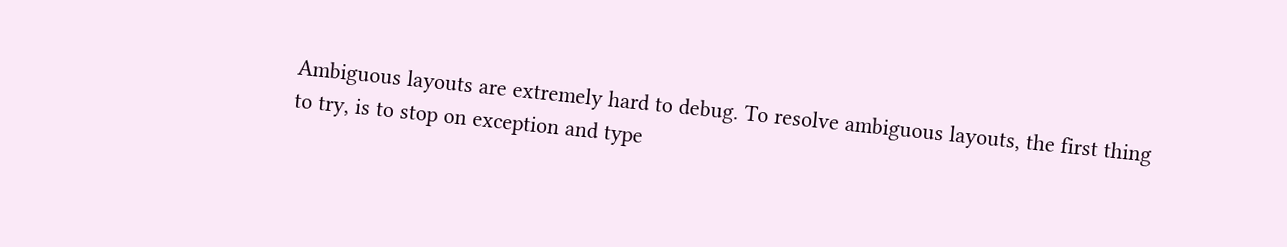Ambiguous layouts are extremely hard to debug. To resolve ambiguous layouts, the first thing to try, is to stop on exception and type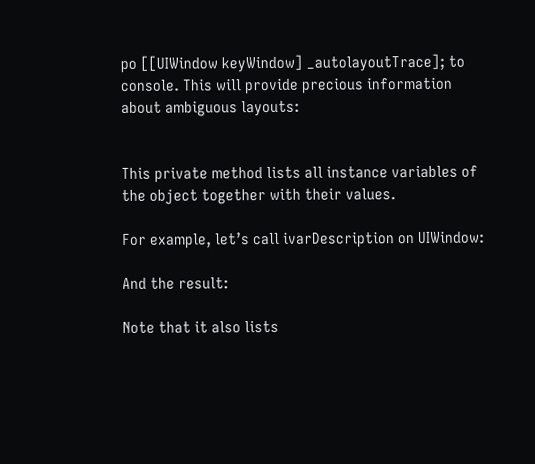po [[UIWindow keyWindow] _autolayoutTrace]; to console. This will provide precious information about ambiguous layouts:


This private method lists all instance variables of the object together with their values.

For example, let’s call ivarDescription on UIWindow:

And the result:

Note that it also lists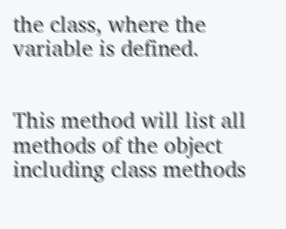the class, where the variable is defined.


This method will list all methods of the object including class methods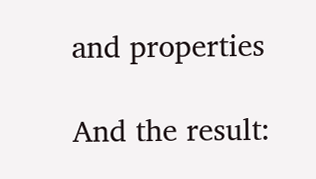and properties

And the result: